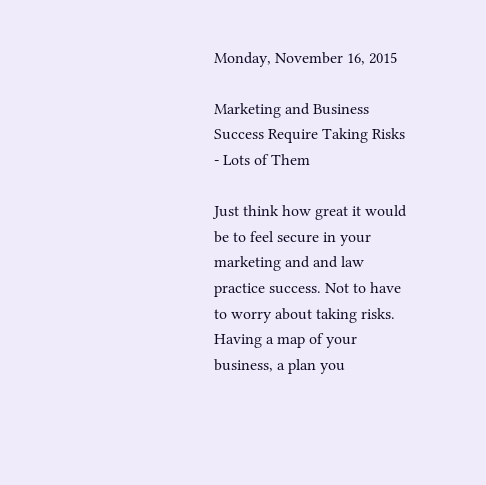Monday, November 16, 2015

Marketing and Business Success Require Taking Risks - Lots of Them

Just think how great it would be to feel secure in your marketing and and law practice success. Not to have to worry about taking risks. Having a map of your business, a plan you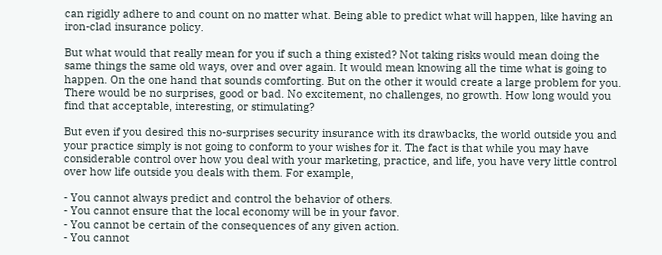can rigidly adhere to and count on no matter what. Being able to predict what will happen, like having an iron-clad insurance policy.

But what would that really mean for you if such a thing existed? Not taking risks would mean doing the same things the same old ways, over and over again. It would mean knowing all the time what is going to happen. On the one hand that sounds comforting. But on the other it would create a large problem for you. There would be no surprises, good or bad. No excitement, no challenges, no growth. How long would you find that acceptable, interesting, or stimulating?

But even if you desired this no-surprises security insurance with its drawbacks, the world outside you and your practice simply is not going to conform to your wishes for it. The fact is that while you may have considerable control over how you deal with your marketing, practice, and life, you have very little control over how life outside you deals with them. For example,

- You cannot always predict and control the behavior of others.
- You cannot ensure that the local economy will be in your favor.
- You cannot be certain of the consequences of any given action.
- You cannot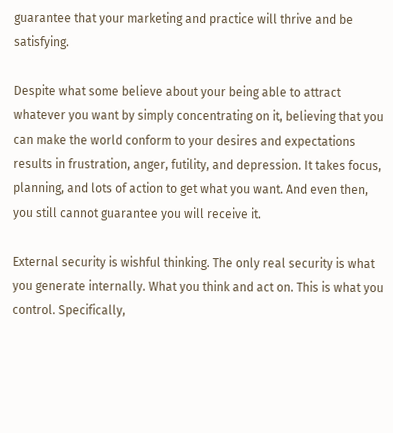guarantee that your marketing and practice will thrive and be satisfying.

Despite what some believe about your being able to attract whatever you want by simply concentrating on it, believing that you can make the world conform to your desires and expectations results in frustration, anger, futility, and depression. It takes focus, planning, and lots of action to get what you want. And even then, you still cannot guarantee you will receive it.

External security is wishful thinking. The only real security is what you generate internally. What you think and act on. This is what you control. Specifically,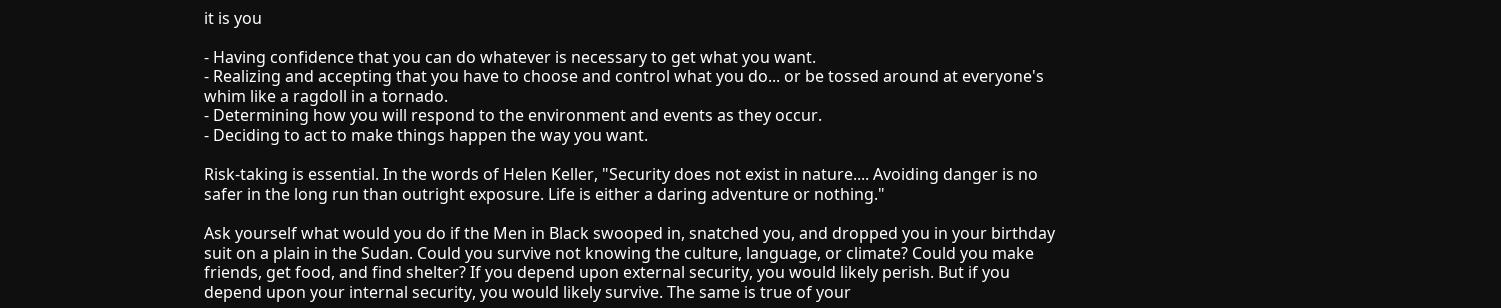it is you

- Having confidence that you can do whatever is necessary to get what you want.
- Realizing and accepting that you have to choose and control what you do... or be tossed around at everyone's whim like a ragdoll in a tornado.
- Determining how you will respond to the environment and events as they occur.
- Deciding to act to make things happen the way you want.

Risk-taking is essential. In the words of Helen Keller, "Security does not exist in nature.... Avoiding danger is no safer in the long run than outright exposure. Life is either a daring adventure or nothing."

Ask yourself what would you do if the Men in Black swooped in, snatched you, and dropped you in your birthday suit on a plain in the Sudan. Could you survive not knowing the culture, language, or climate? Could you make friends, get food, and find shelter? If you depend upon external security, you would likely perish. But if you depend upon your internal security, you would likely survive. The same is true of your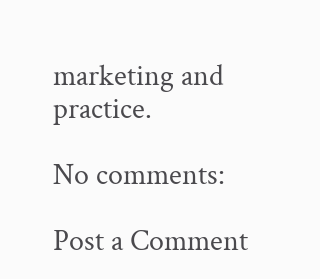marketing and practice.

No comments:

Post a Comment